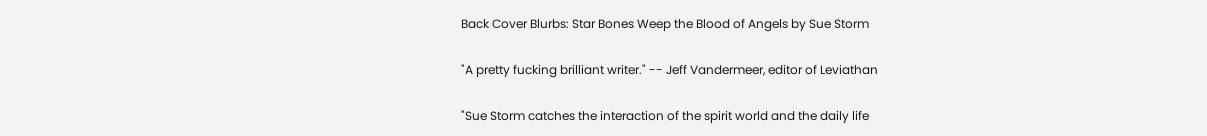Back Cover Blurbs: Star Bones Weep the Blood of Angels by Sue Storm

"A pretty fucking brilliant writer." -- Jeff Vandermeer, editor of Leviathan

"Sue Storm catches the interaction of the spirit world and the daily life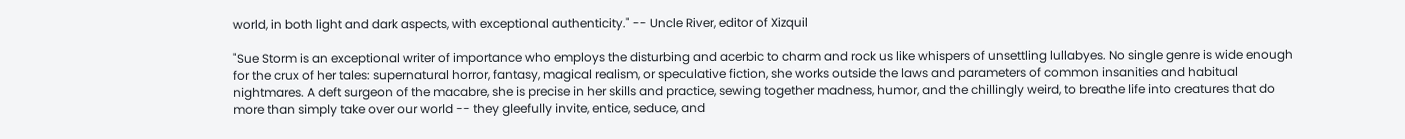world, in both light and dark aspects, with exceptional authenticity." -- Uncle River, editor of Xizquil

"Sue Storm is an exceptional writer of importance who employs the disturbing and acerbic to charm and rock us like whispers of unsettling lullabyes. No single genre is wide enough for the crux of her tales: supernatural horror, fantasy, magical realism, or speculative fiction, she works outside the laws and parameters of common insanities and habitual nightmares. A deft surgeon of the macabre, she is precise in her skills and practice, sewing together madness, humor, and the chillingly weird, to breathe life into creatures that do more than simply take over our world -- they gleefully invite, entice, seduce, and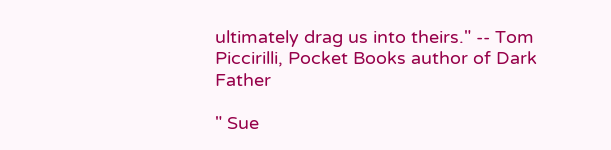ultimately drag us into theirs." -- Tom Piccirilli, Pocket Books author of Dark Father

" Sue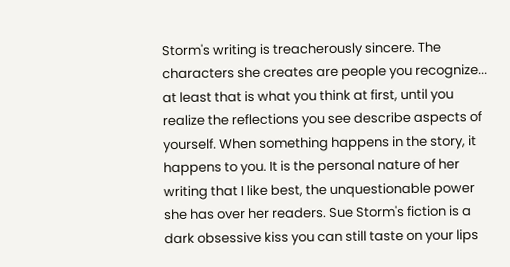Storm's writing is treacherously sincere. The characters she creates are people you recognize... at least that is what you think at first, until you realize the reflections you see describe aspects of yourself. When something happens in the story, it happens to you. It is the personal nature of her writing that I like best, the unquestionable power she has over her readers. Sue Storm's fiction is a dark obsessive kiss you can still taste on your lips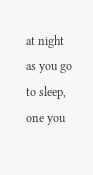at night as you go to sleep, one you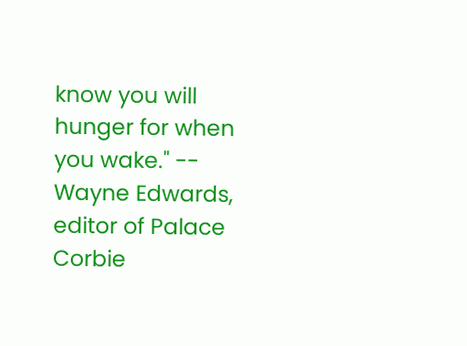know you will hunger for when you wake." -- Wayne Edwards, editor of Palace Corbie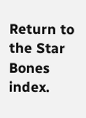Return to the Star Bones index.